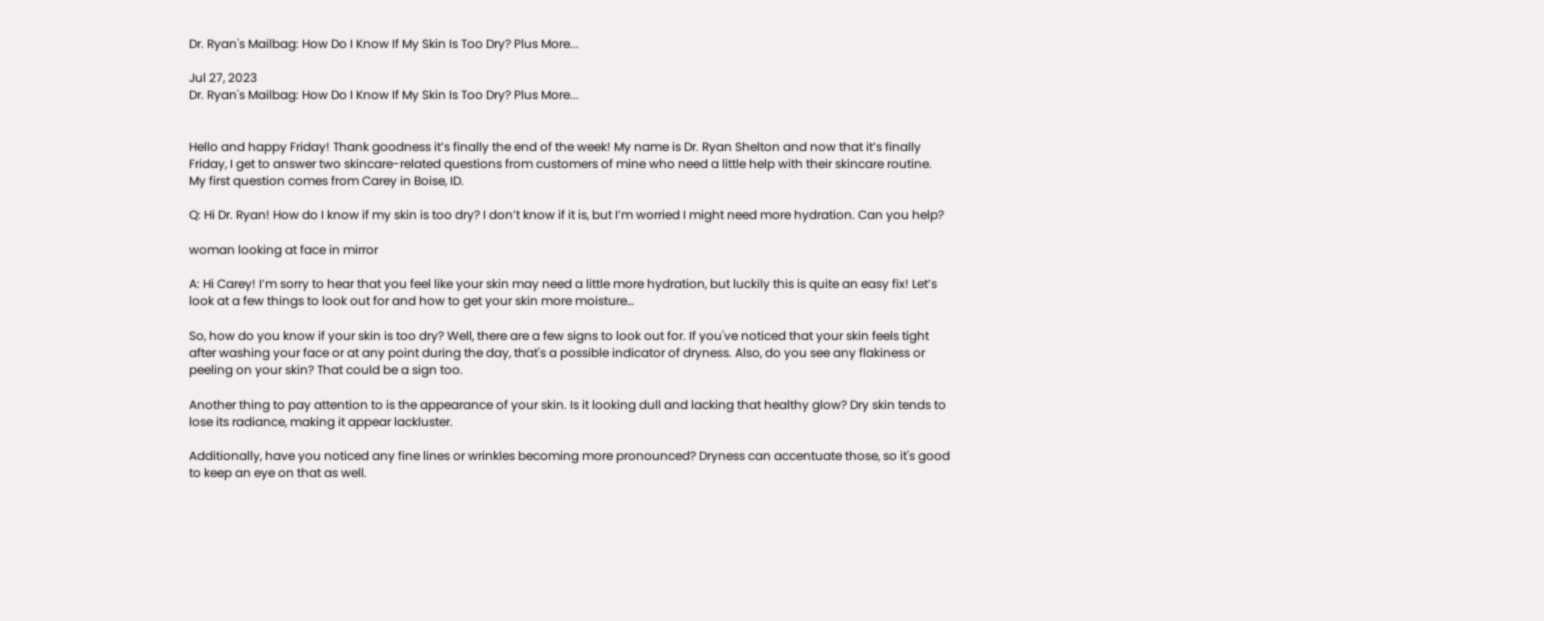Dr. Ryan's Mailbag: How Do I Know If My Skin Is Too Dry? Plus More...

Jul 27, 2023
Dr. Ryan's Mailbag: How Do I Know If My Skin Is Too Dry? Plus More...


Hello and happy Friday! Thank goodness it’s finally the end of the week! My name is Dr. Ryan Shelton and now that it’s finally Friday, I get to answer two skincare-related questions from customers of mine who need a little help with their skincare routine. My first question comes from Carey in Boise, ID.

Q: Hi Dr. Ryan! How do I know if my skin is too dry? I don’t know if it is, but I’m worried I might need more hydration. Can you help?

woman looking at face in mirror

A: Hi Carey! I’m sorry to hear that you feel like your skin may need a little more hydration, but luckily this is quite an easy fix! Let’s look at a few things to look out for and how to get your skin more moisture…

So, how do you know if your skin is too dry? Well, there are a few signs to look out for. If you've noticed that your skin feels tight after washing your face or at any point during the day, that's a possible indicator of dryness. Also, do you see any flakiness or peeling on your skin? That could be a sign too.

Another thing to pay attention to is the appearance of your skin. Is it looking dull and lacking that healthy glow? Dry skin tends to lose its radiance, making it appear lackluster.

Additionally, have you noticed any fine lines or wrinkles becoming more pronounced? Dryness can accentuate those, so it's good to keep an eye on that as well.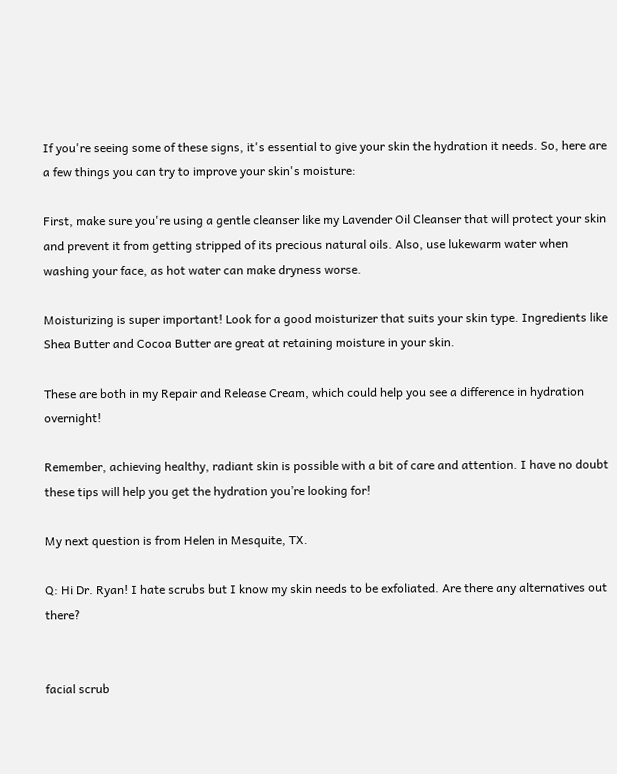If you're seeing some of these signs, it's essential to give your skin the hydration it needs. So, here are a few things you can try to improve your skin's moisture:

First, make sure you're using a gentle cleanser like my Lavender Oil Cleanser that will protect your skin and prevent it from getting stripped of its precious natural oils. Also, use lukewarm water when washing your face, as hot water can make dryness worse.

Moisturizing is super important! Look for a good moisturizer that suits your skin type. Ingredients like Shea Butter and Cocoa Butter are great at retaining moisture in your skin.

These are both in my Repair and Release Cream, which could help you see a difference in hydration overnight!

Remember, achieving healthy, radiant skin is possible with a bit of care and attention. I have no doubt these tips will help you get the hydration you’re looking for!

My next question is from Helen in Mesquite, TX.

Q: Hi Dr. Ryan! I hate scrubs but I know my skin needs to be exfoliated. Are there any alternatives out there?


facial scrub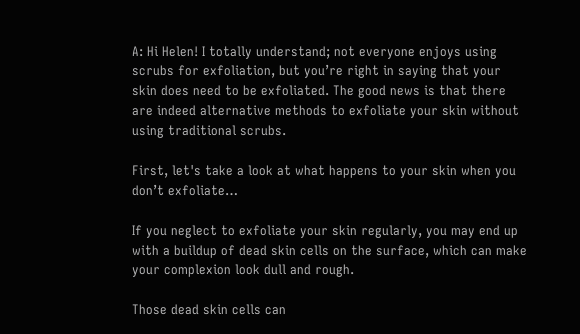A: Hi Helen! I totally understand; not everyone enjoys using scrubs for exfoliation, but you’re right in saying that your skin does need to be exfoliated. The good news is that there are indeed alternative methods to exfoliate your skin without using traditional scrubs.

First, let's take a look at what happens to your skin when you don’t exfoliate…

If you neglect to exfoliate your skin regularly, you may end up with a buildup of dead skin cells on the surface, which can make your complexion look dull and rough.

Those dead skin cells can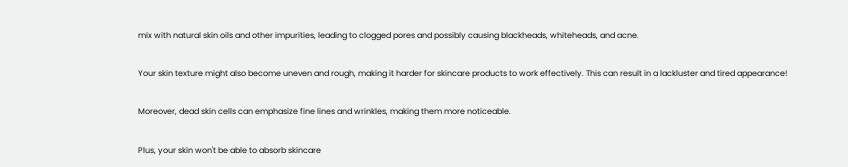mix with natural skin oils and other impurities, leading to clogged pores and possibly causing blackheads, whiteheads, and acne.

Your skin texture might also become uneven and rough, making it harder for skincare products to work effectively. This can result in a lackluster and tired appearance!

Moreover, dead skin cells can emphasize fine lines and wrinkles, making them more noticeable.

Plus, your skin won't be able to absorb skincare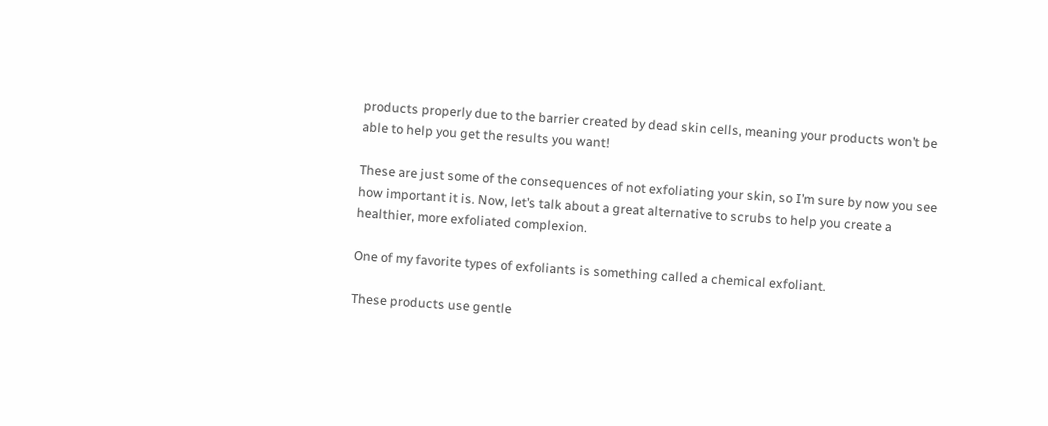products properly due to the barrier created by dead skin cells, meaning your products won’t be able to help you get the results you want!

These are just some of the consequences of not exfoliating your skin, so I’m sure by now you see how important it is. Now, let’s talk about a great alternative to scrubs to help you create a healthier, more exfoliated complexion.

One of my favorite types of exfoliants is something called a chemical exfoliant.

These products use gentle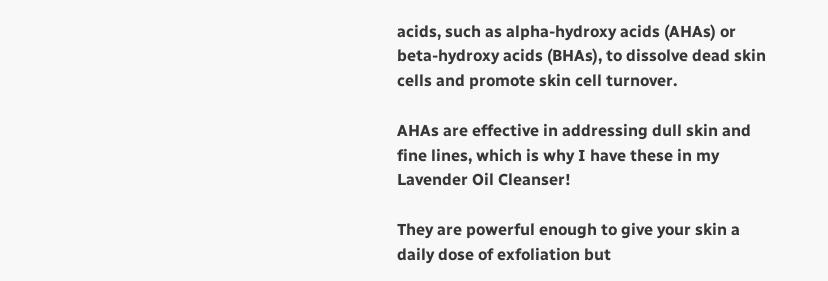acids, such as alpha-hydroxy acids (AHAs) or beta-hydroxy acids (BHAs), to dissolve dead skin cells and promote skin cell turnover.

AHAs are effective in addressing dull skin and fine lines, which is why I have these in my Lavender Oil Cleanser!

They are powerful enough to give your skin a daily dose of exfoliation but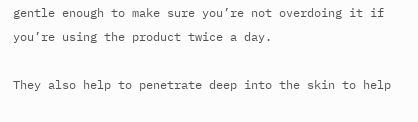gentle enough to make sure you’re not overdoing it if you’re using the product twice a day.

They also help to penetrate deep into the skin to help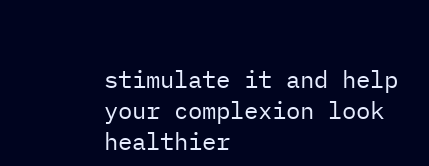stimulate it and help your complexion look healthier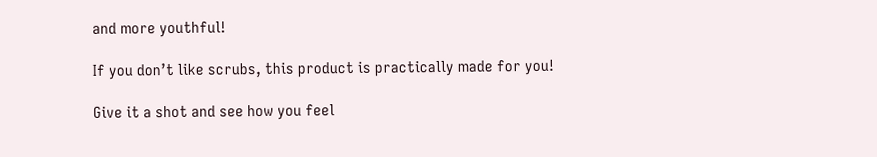and more youthful!

If you don’t like scrubs, this product is practically made for you!

Give it a shot and see how you feel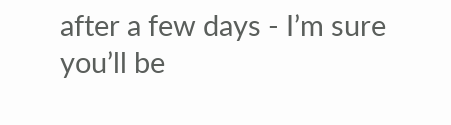after a few days - I’m sure you’ll be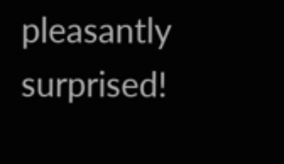pleasantly surprised!